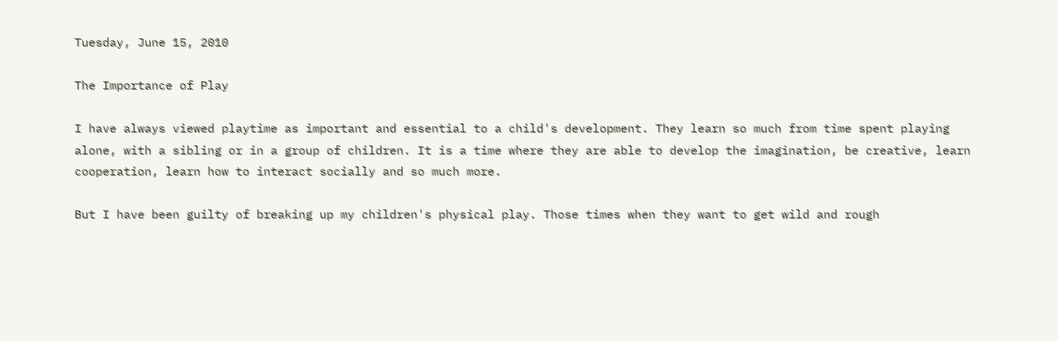Tuesday, June 15, 2010

The Importance of Play

I have always viewed playtime as important and essential to a child's development. They learn so much from time spent playing alone, with a sibling or in a group of children. It is a time where they are able to develop the imagination, be creative, learn cooperation, learn how to interact socially and so much more.

But I have been guilty of breaking up my children's physical play. Those times when they want to get wild and rough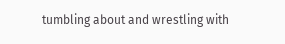tumbling about and wrestling with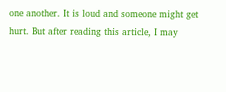one another. It is loud and someone might get hurt. But after reading this article, I may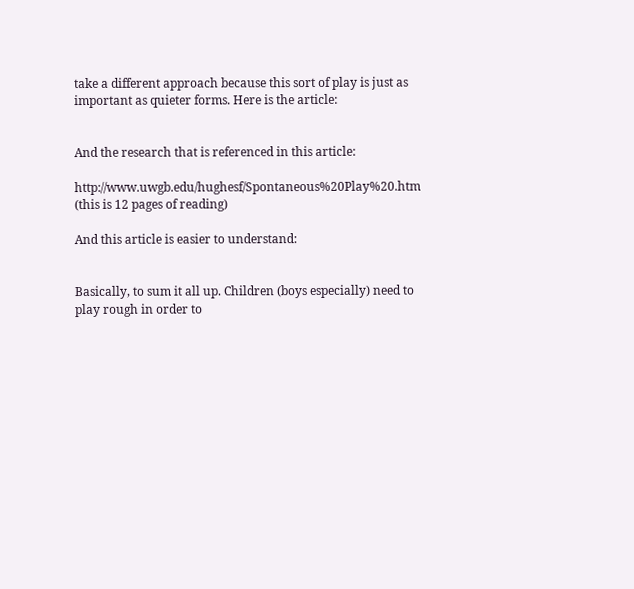take a different approach because this sort of play is just as important as quieter forms. Here is the article:


And the research that is referenced in this article:

http://www.uwgb.edu/hughesf/Spontaneous%20Play%20.htm (this is 12 pages of reading)

And this article is easier to understand:


Basically, to sum it all up. Children (boys especially) need to play rough in order to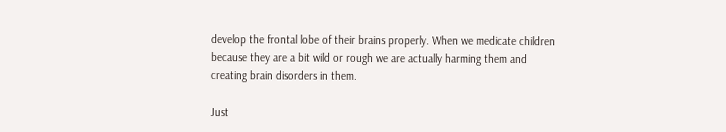develop the frontal lobe of their brains properly. When we medicate children because they are a bit wild or rough we are actually harming them and creating brain disorders in them.

Just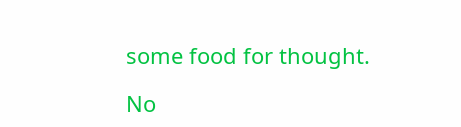some food for thought.

No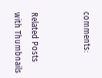comments:


Related Posts with Thumbnails